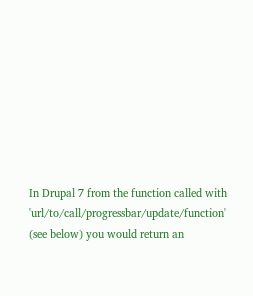In Drupal 7 from the function called with 'url/to/call/progressbar/update/function' (see below) you would return an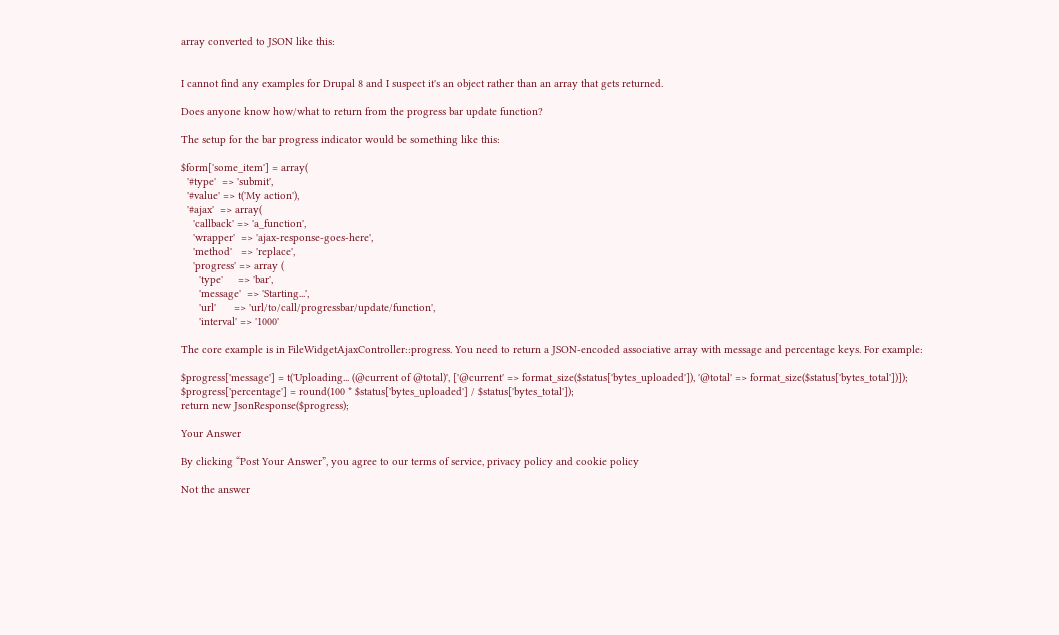array converted to JSON like this:


I cannot find any examples for Drupal 8 and I suspect it's an object rather than an array that gets returned.

Does anyone know how/what to return from the progress bar update function?

The setup for the bar progress indicator would be something like this:

$form['some_item'] = array(
  '#type'  => 'submit',
  '#value' => t('My action'),
  '#ajax'  => array(
    'callback' => 'a_function',
    'wrapper'  => 'ajax-response-goes-here',
    'method'   => 'replace',
    'progress' => array (
      'type'     => 'bar',
      'message'  => 'Starting...',
      'url'      => 'url/to/call/progressbar/update/function',
      'interval' => '1000'

The core example is in FileWidgetAjaxController::progress. You need to return a JSON-encoded associative array with message and percentage keys. For example:

$progress['message'] = t('Uploading... (@current of @total)', ['@current' => format_size($status['bytes_uploaded']), '@total' => format_size($status['bytes_total'])]);
$progress['percentage'] = round(100 * $status['bytes_uploaded'] / $status['bytes_total']);
return new JsonResponse($progress);

Your Answer

By clicking “Post Your Answer”, you agree to our terms of service, privacy policy and cookie policy

Not the answer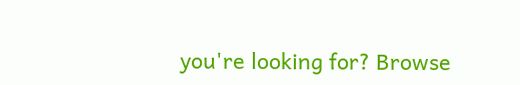you're looking for? Browse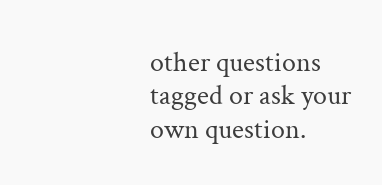other questions tagged or ask your own question.